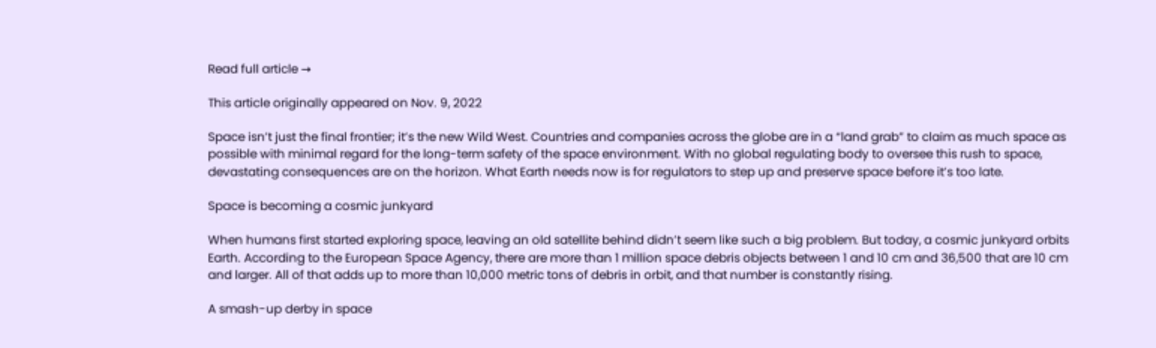Read full article →

This article originally appeared on Nov. 9, 2022

Space isn’t just the final frontier; it’s the new Wild West. Countries and companies across the globe are in a “land grab” to claim as much space as possible with minimal regard for the long-term safety of the space environment. With no global regulating body to oversee this rush to space, devastating consequences are on the horizon. What Earth needs now is for regulators to step up and preserve space before it’s too late.

Space is becoming a cosmic junkyard

When humans first started exploring space, leaving an old satellite behind didn’t seem like such a big problem. But today, a cosmic junkyard orbits Earth. According to the European Space Agency, there are more than 1 million space debris objects between 1 and 10 cm and 36,500 that are 10 cm and larger. All of that adds up to more than 10,000 metric tons of debris in orbit, and that number is constantly rising.

A smash-up derby in space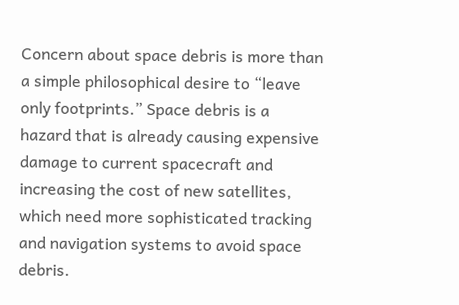Concern about space debris is more than a simple philosophical desire to “leave only footprints.” Space debris is a hazard that is already causing expensive damage to current spacecraft and increasing the cost of new satellites, which need more sophisticated tracking and navigation systems to avoid space debris.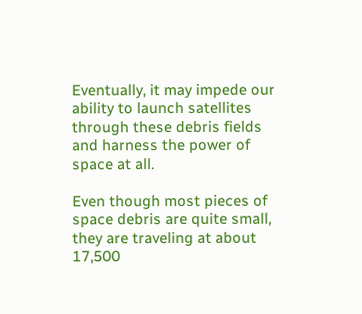Eventually, it may impede our ability to launch satellites through these debris fields and harness the power of space at all.

Even though most pieces of space debris are quite small, they are traveling at about 17,500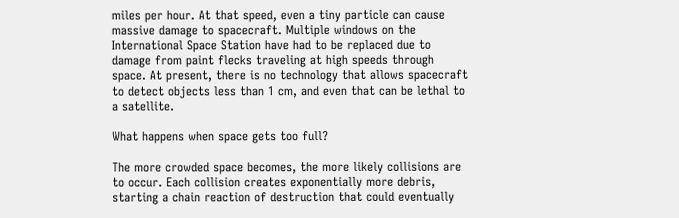miles per hour. At that speed, even a tiny particle can cause massive damage to spacecraft. Multiple windows on the International Space Station have had to be replaced due to damage from paint flecks traveling at high speeds through space. At present, there is no technology that allows spacecraft to detect objects less than 1 cm, and even that can be lethal to a satellite.

What happens when space gets too full?

The more crowded space becomes, the more likely collisions are to occur. Each collision creates exponentially more debris, starting a chain reaction of destruction that could eventually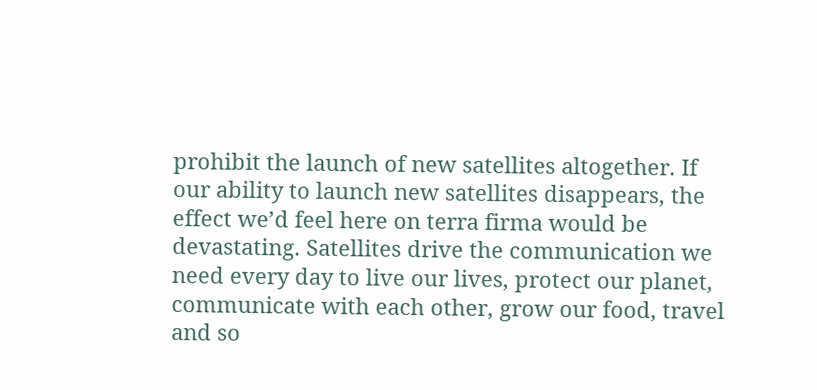prohibit the launch of new satellites altogether. If our ability to launch new satellites disappears, the effect we’d feel here on terra firma would be devastating. Satellites drive the communication we need every day to live our lives, protect our planet, communicate with each other, grow our food, travel and so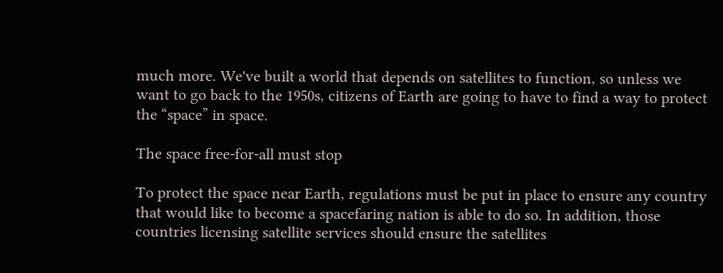much more. We've built a world that depends on satellites to function, so unless we want to go back to the 1950s, citizens of Earth are going to have to find a way to protect the “space” in space.

The space free-for-all must stop

To protect the space near Earth, regulations must be put in place to ensure any country that would like to become a spacefaring nation is able to do so. In addition, those countries licensing satellite services should ensure the satellites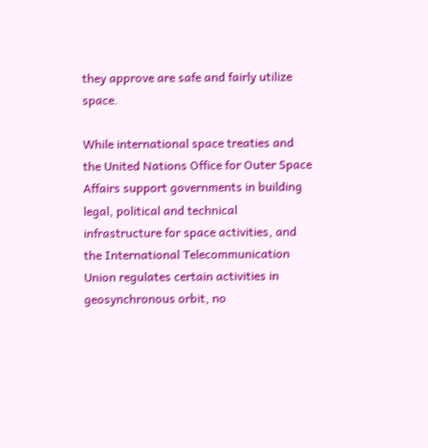they approve are safe and fairly utilize space.

While international space treaties and the United Nations Office for Outer Space Affairs support governments in building legal, political and technical infrastructure for space activities, and the International Telecommunication Union regulates certain activities in geosynchronous orbit, no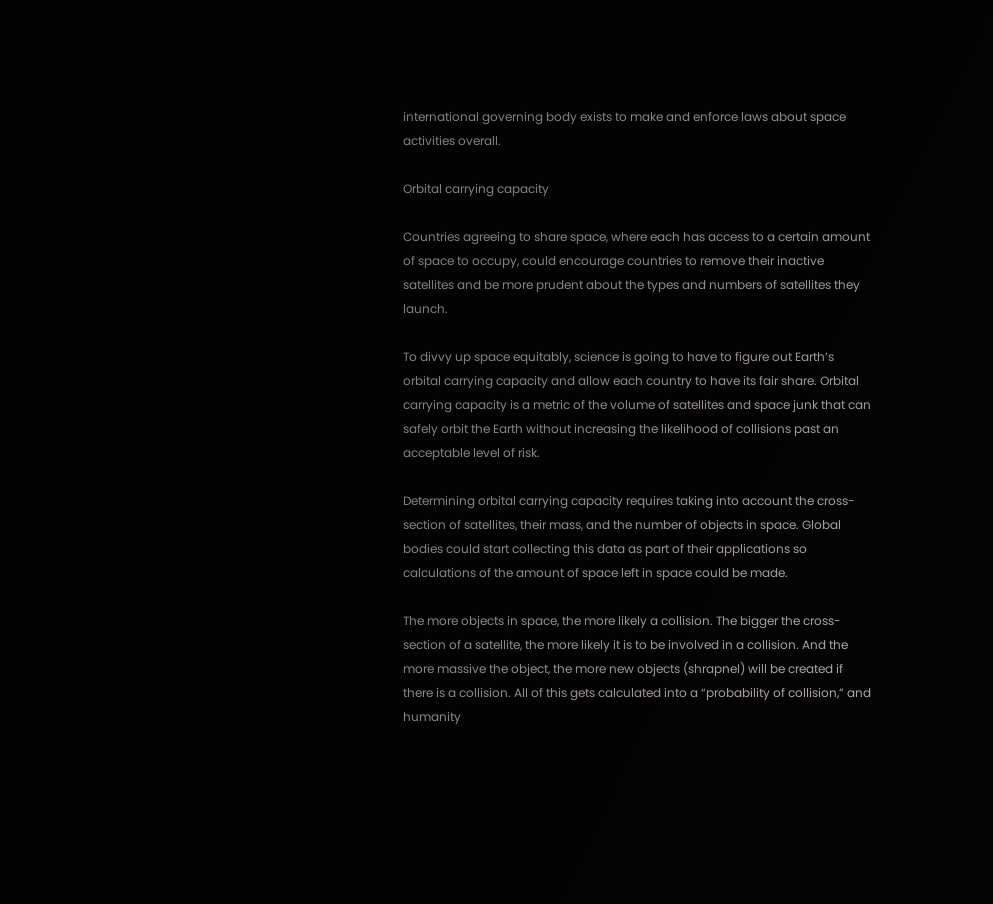international governing body exists to make and enforce laws about space activities overall.

Orbital carrying capacity

Countries agreeing to share space, where each has access to a certain amount of space to occupy, could encourage countries to remove their inactive satellites and be more prudent about the types and numbers of satellites they launch.

To divvy up space equitably, science is going to have to figure out Earth’s orbital carrying capacity and allow each country to have its fair share. Orbital carrying capacity is a metric of the volume of satellites and space junk that can safely orbit the Earth without increasing the likelihood of collisions past an acceptable level of risk.

Determining orbital carrying capacity requires taking into account the cross-section of satellites, their mass, and the number of objects in space. Global bodies could start collecting this data as part of their applications so calculations of the amount of space left in space could be made.

The more objects in space, the more likely a collision. The bigger the cross-section of a satellite, the more likely it is to be involved in a collision. And the more massive the object, the more new objects (shrapnel) will be created if there is a collision. All of this gets calculated into a “probability of collision,” and humanity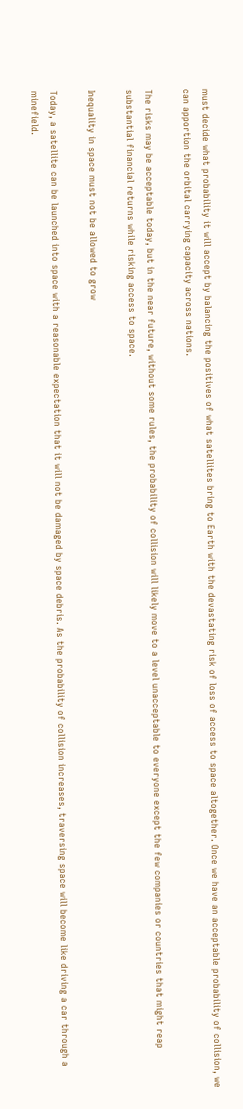must decide what probability it will accept by balancing the positives of what satellites bring to Earth with the devastating risk of loss of access to space altogether. Once we have an acceptable probability of collision, we can apportion the orbital carrying capacity across nations.

The risks may be acceptable today, but in the near future, without some rules, the probability of collision will likely move to a level unacceptable to everyone except the few companies or countries that might reap substantial financial returns while risking access to space.

Inequality in space must not be allowed to grow

Today, a satellite can be launched into space with a reasonable expectation that it will not be damaged by space debris. As the probability of collision increases, traversing space will become like driving a car through a minefield.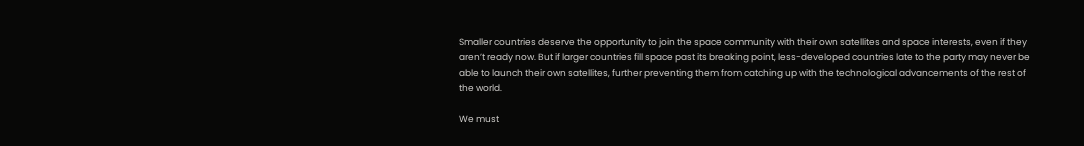Smaller countries deserve the opportunity to join the space community with their own satellites and space interests, even if they aren’t ready now. But if larger countries fill space past its breaking point, less-developed countries late to the party may never be able to launch their own satellites, further preventing them from catching up with the technological advancements of the rest of the world.

We must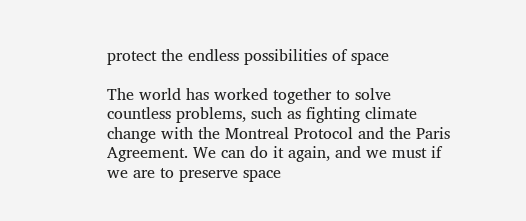protect the endless possibilities of space

The world has worked together to solve countless problems, such as fighting climate change with the Montreal Protocol and the Paris Agreement. We can do it again, and we must if we are to preserve space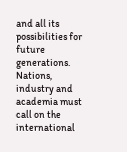and all its possibilities for future generations. Nations, industry and academia must call on the international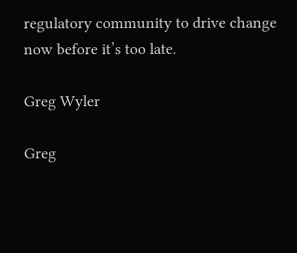regulatory community to drive change now before it’s too late.

Greg Wyler

Greg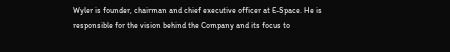Wyler is founder, chairman and chief executive officer at E-Space. He is responsible for the vision behind the Company and its focus to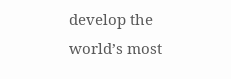develop the world’s most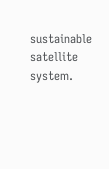sustainable satellite system.